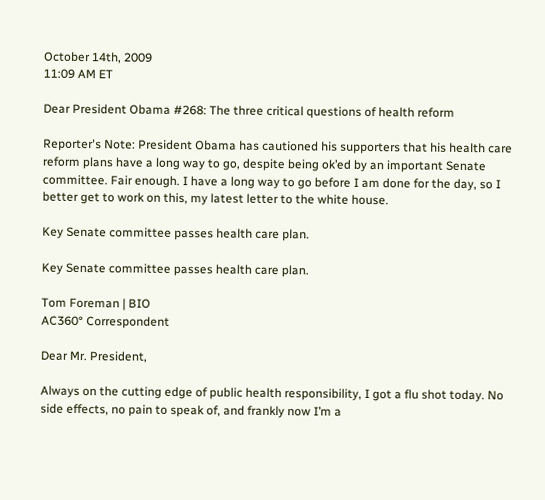October 14th, 2009
11:09 AM ET

Dear President Obama #268: The three critical questions of health reform

Reporter's Note: President Obama has cautioned his supporters that his health care reform plans have a long way to go, despite being ok’ed by an important Senate committee. Fair enough. I have a long way to go before I am done for the day, so I better get to work on this, my latest letter to the white house.

Key Senate committee passes health care plan.

Key Senate committee passes health care plan.

Tom Foreman | BIO
AC360° Correspondent

Dear Mr. President,

Always on the cutting edge of public health responsibility, I got a flu shot today. No side effects, no pain to speak of, and frankly now I’m a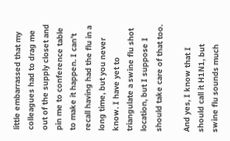little embarrassed that my colleagues had to drag me out of the supply closet and pin me to conference table to make it happen. I can’t recall having had the flu in a long time, but you never know. I have yet to triangulate a swine flu shot location, but I suppose I should take care of that too.

And yes, I know that I should call it H1N1, but swine flu sounds much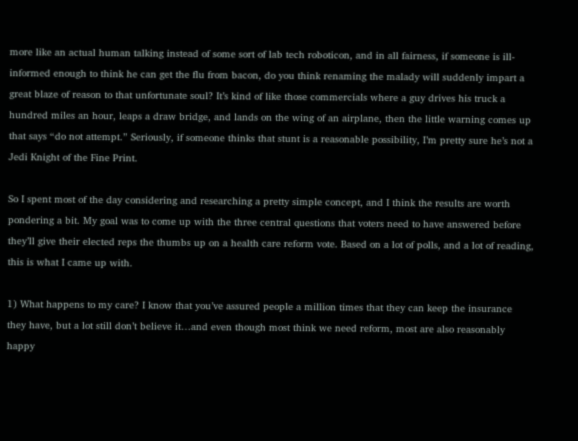more like an actual human talking instead of some sort of lab tech roboticon, and in all fairness, if someone is ill-informed enough to think he can get the flu from bacon, do you think renaming the malady will suddenly impart a great blaze of reason to that unfortunate soul? It’s kind of like those commercials where a guy drives his truck a hundred miles an hour, leaps a draw bridge, and lands on the wing of an airplane, then the little warning comes up that says “do not attempt.” Seriously, if someone thinks that stunt is a reasonable possibility, I’m pretty sure he’s not a Jedi Knight of the Fine Print.

So I spent most of the day considering and researching a pretty simple concept, and I think the results are worth pondering a bit. My goal was to come up with the three central questions that voters need to have answered before they’ll give their elected reps the thumbs up on a health care reform vote. Based on a lot of polls, and a lot of reading, this is what I came up with.

1) What happens to my care? I know that you’ve assured people a million times that they can keep the insurance they have, but a lot still don’t believe it…and even though most think we need reform, most are also reasonably happy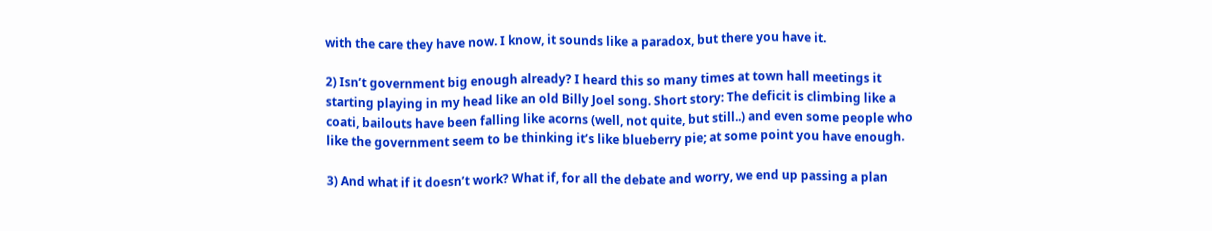with the care they have now. I know, it sounds like a paradox, but there you have it.

2) Isn’t government big enough already? I heard this so many times at town hall meetings it starting playing in my head like an old Billy Joel song. Short story: The deficit is climbing like a coati, bailouts have been falling like acorns (well, not quite, but still..) and even some people who like the government seem to be thinking it’s like blueberry pie; at some point you have enough.

3) And what if it doesn’t work? What if, for all the debate and worry, we end up passing a plan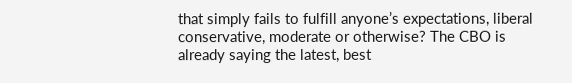that simply fails to fulfill anyone’s expectations, liberal conservative, moderate or otherwise? The CBO is already saying the latest, best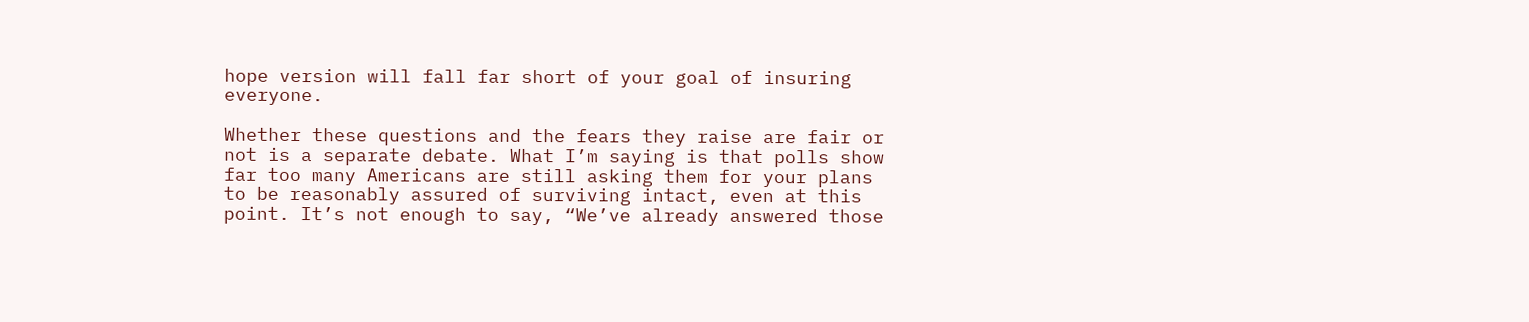hope version will fall far short of your goal of insuring everyone.

Whether these questions and the fears they raise are fair or not is a separate debate. What I’m saying is that polls show far too many Americans are still asking them for your plans to be reasonably assured of surviving intact, even at this point. It’s not enough to say, “We’ve already answered those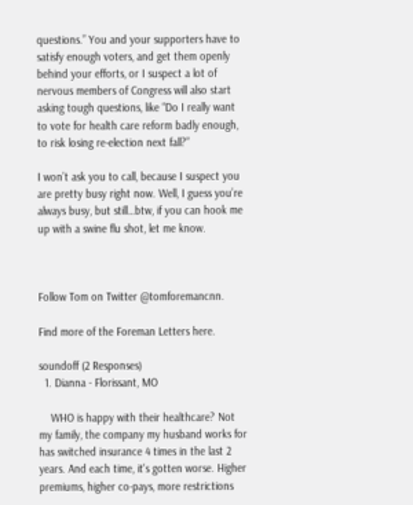questions.” You and your supporters have to satisfy enough voters, and get them openly behind your efforts, or I suspect a lot of nervous members of Congress will also start asking tough questions, like “Do I really want to vote for health care reform badly enough, to risk losing re-election next fall?”

I won’t ask you to call, because I suspect you are pretty busy right now. Well, I guess you’re always busy, but still…btw, if you can hook me up with a swine flu shot, let me know.



Follow Tom on Twitter @tomforemancnn.

Find more of the Foreman Letters here.

soundoff (2 Responses)
  1. Dianna - Florissant, MO

    WHO is happy with their healthcare? Not my family, the company my husband works for has switched insurance 4 times in the last 2 years. And each time, it's gotten worse. Higher premiums, higher co-pays, more restrictions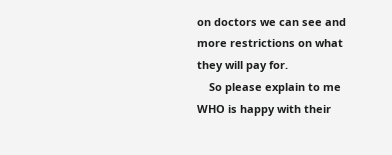on doctors we can see and more restrictions on what they will pay for.
    So please explain to me WHO is happy with their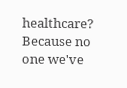healthcare? Because no one we've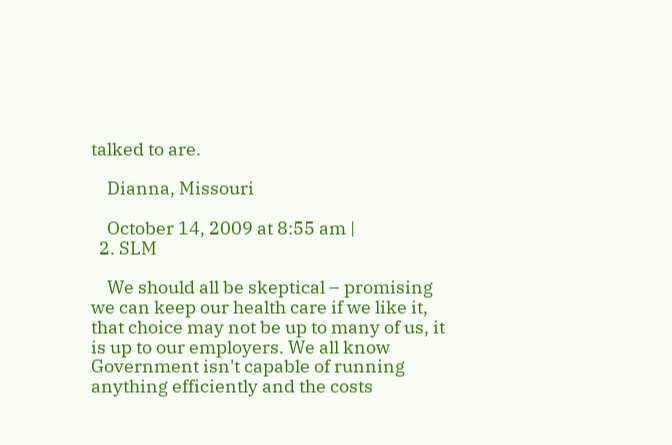talked to are.

    Dianna, Missouri

    October 14, 2009 at 8:55 am |
  2. SLM

    We should all be skeptical – promising we can keep our health care if we like it, that choice may not be up to many of us, it is up to our employers. We all know Government isn't capable of running anything efficiently and the costs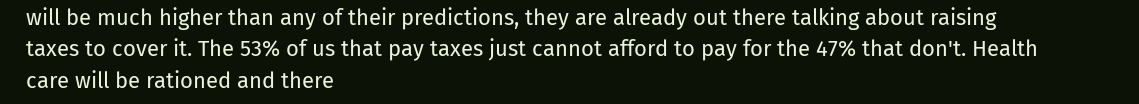will be much higher than any of their predictions, they are already out there talking about raising taxes to cover it. The 53% of us that pay taxes just cannot afford to pay for the 47% that don't. Health care will be rationed and there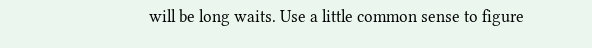will be long waits. Use a little common sense to figure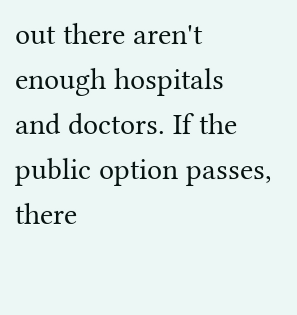out there aren't enough hospitals and doctors. If the public option passes, there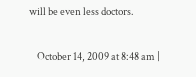will be even less doctors.

    October 14, 2009 at 8:48 am |